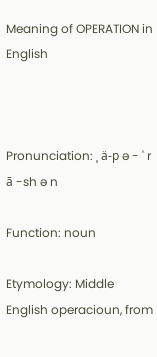Meaning of OPERATION in English



Pronunciation: ˌ ä-p ə - ' r ā -sh ə n

Function: noun

Etymology: Middle English operacioun, from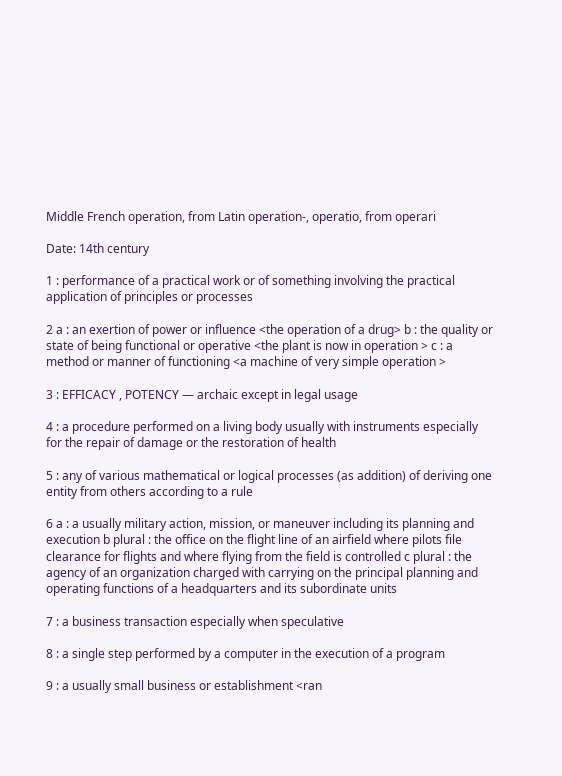Middle French operation, from Latin operation-, operatio, from operari

Date: 14th century

1 : performance of a practical work or of something involving the practical application of principles or processes

2 a : an exertion of power or influence <the operation of a drug> b : the quality or state of being functional or operative <the plant is now in operation > c : a method or manner of functioning <a machine of very simple operation >

3 : EFFICACY , POTENCY ― archaic except in legal usage

4 : a procedure performed on a living body usually with instruments especially for the repair of damage or the restoration of health

5 : any of various mathematical or logical processes (as addition) of deriving one entity from others according to a rule

6 a : a usually military action, mission, or maneuver including its planning and execution b plural : the office on the flight line of an airfield where pilots file clearance for flights and where flying from the field is controlled c plural : the agency of an organization charged with carrying on the principal planning and operating functions of a headquarters and its subordinate units

7 : a business transaction especially when speculative

8 : a single step performed by a computer in the execution of a program

9 : a usually small business or establishment <ran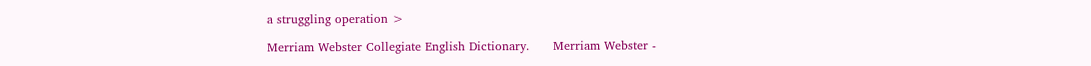a struggling operation >

Merriam Webster Collegiate English Dictionary.      Merriam Webster -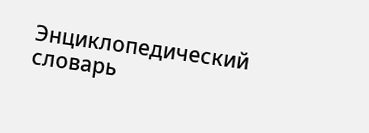Энциклопедический словарь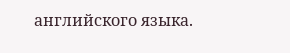английского языка.